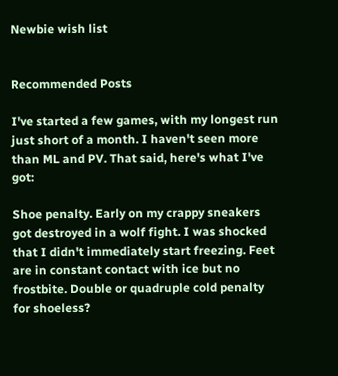Newbie wish list


Recommended Posts

I've started a few games, with my longest run just short of a month. I haven't seen more than ML and PV. That said, here's what I've got:

Shoe penalty. Early on my crappy sneakers got destroyed in a wolf fight. I was shocked that I didn't immediately start freezing. Feet are in constant contact with ice but no frostbite. Double or quadruple cold penalty for shoeless?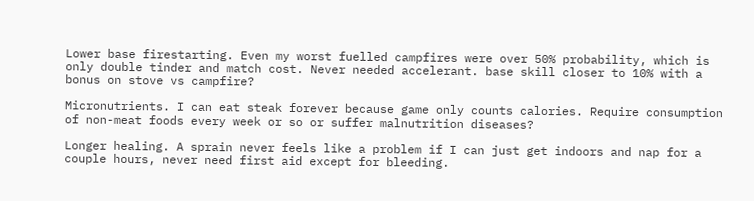Lower base firestarting. Even my worst fuelled campfires were over 50% probability, which is only double tinder and match cost. Never needed accelerant. base skill closer to 10% with a bonus on stove vs campfire?

Micronutrients. I can eat steak forever because game only counts calories. Require consumption of non-meat foods every week or so or suffer malnutrition diseases?

Longer healing. A sprain never feels like a problem if I can just get indoors and nap for a couple hours, never need first aid except for bleeding.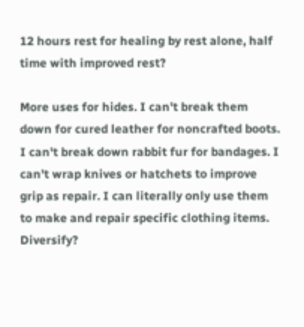12 hours rest for healing by rest alone, half time with improved rest?

More uses for hides. I can't break them down for cured leather for noncrafted boots. I can't break down rabbit fur for bandages. I can't wrap knives or hatchets to improve grip as repair. I can literally only use them to make and repair specific clothing items. Diversify?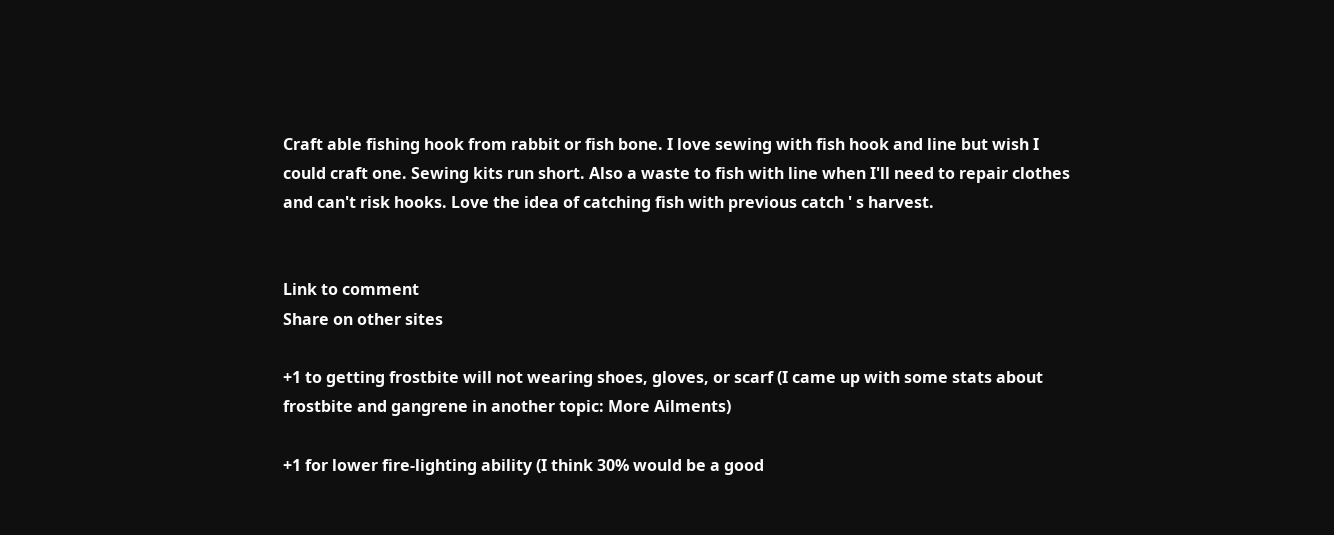Craft able fishing hook from rabbit or fish bone. I love sewing with fish hook and line but wish I could craft one. Sewing kits run short. Also a waste to fish with line when I'll need to repair clothes and can't risk hooks. Love the idea of catching fish with previous catch ' s harvest.


Link to comment
Share on other sites

+1 to getting frostbite will not wearing shoes, gloves, or scarf (I came up with some stats about frostbite and gangrene in another topic: More Ailments)

+1 for lower fire-lighting ability (I think 30% would be a good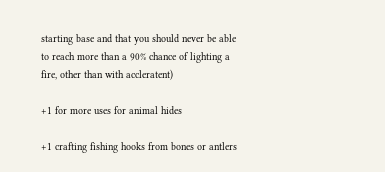starting base and that you should never be able to reach more than a 90% chance of lighting a fire, other than with accleratent)

+1 for more uses for animal hides

+1 crafting fishing hooks from bones or antlers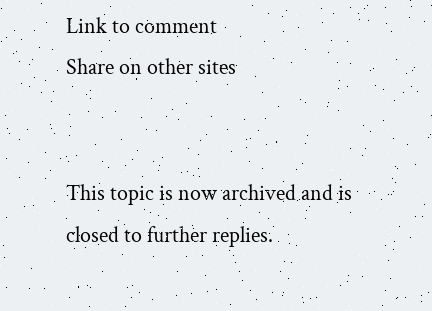Link to comment
Share on other sites


This topic is now archived and is closed to further replies.